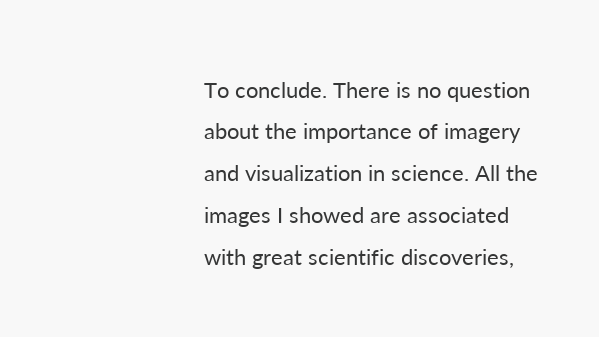To conclude. There is no question about the importance of imagery and visualization in science. All the images I showed are associated with great scientific discoveries,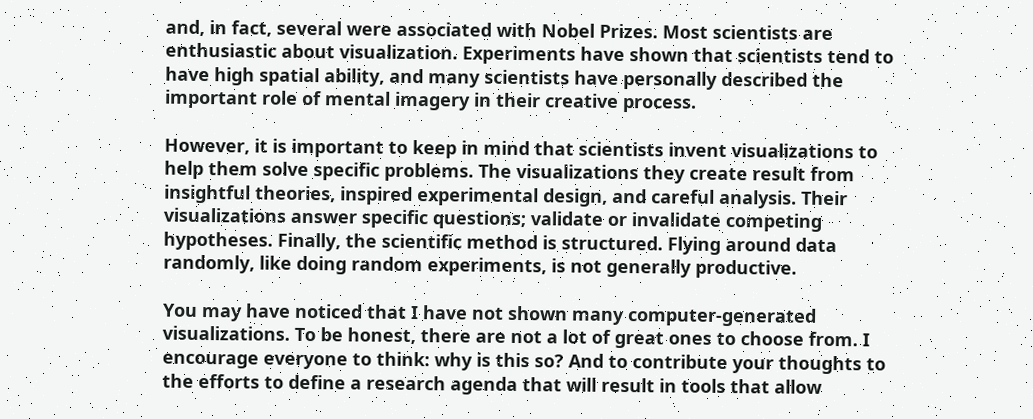and, in fact, several were associated with Nobel Prizes. Most scientists are enthusiastic about visualization. Experiments have shown that scientists tend to have high spatial ability, and many scientists have personally described the important role of mental imagery in their creative process.

However, it is important to keep in mind that scientists invent visualizations to help them solve specific problems. The visualizations they create result from insightful theories, inspired experimental design, and careful analysis. Their visualizations answer specific questions; validate or invalidate competing hypotheses. Finally, the scientific method is structured. Flying around data randomly, like doing random experiments, is not generally productive.

You may have noticed that I have not shown many computer-generated visualizations. To be honest, there are not a lot of great ones to choose from. I encourage everyone to think: why is this so? And to contribute your thoughts to the efforts to define a research agenda that will result in tools that allow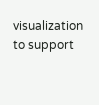visualization to support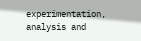experimentation, analysis and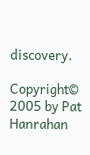discovery.

Copyright© 2005 by Pat Hanrahan